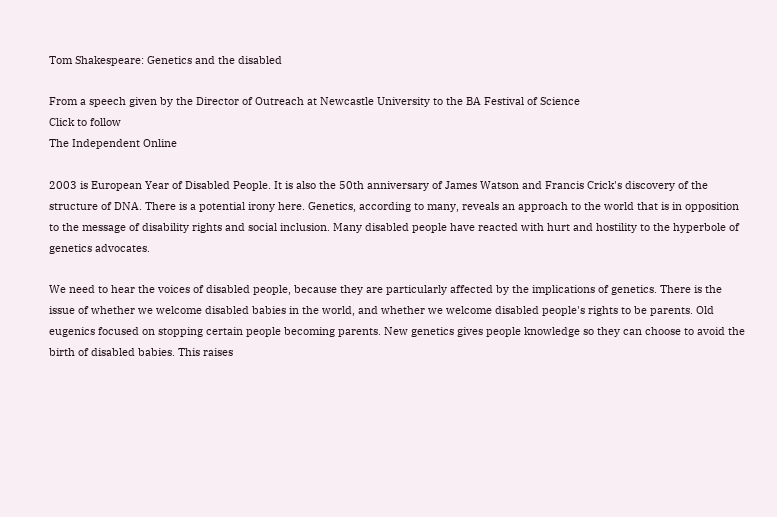Tom Shakespeare: Genetics and the disabled

From a speech given by the Director of Outreach at Newcastle University to the BA Festival of Science
Click to follow
The Independent Online

2003 is European Year of Disabled People. It is also the 50th anniversary of James Watson and Francis Crick's discovery of the structure of DNA. There is a potential irony here. Genetics, according to many, reveals an approach to the world that is in opposition to the message of disability rights and social inclusion. Many disabled people have reacted with hurt and hostility to the hyperbole of genetics advocates.

We need to hear the voices of disabled people, because they are particularly affected by the implications of genetics. There is the issue of whether we welcome disabled babies in the world, and whether we welcome disabled people's rights to be parents. Old eugenics focused on stopping certain people becoming parents. New genetics gives people knowledge so they can choose to avoid the birth of disabled babies. This raises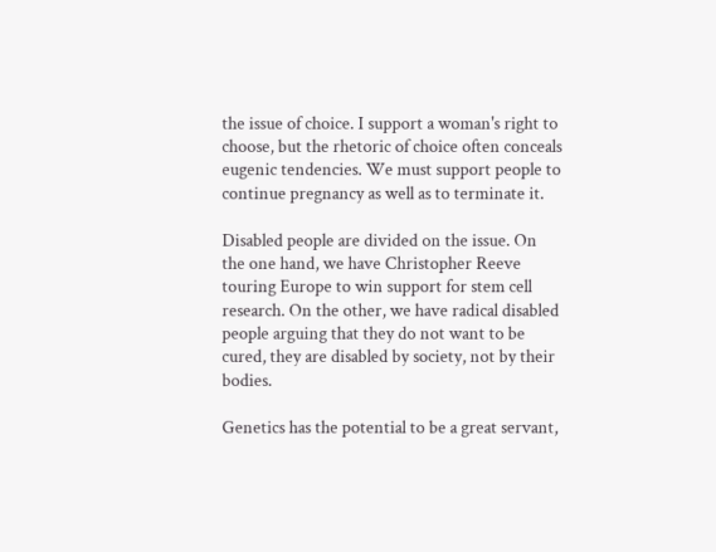the issue of choice. I support a woman's right to choose, but the rhetoric of choice often conceals eugenic tendencies. We must support people to continue pregnancy as well as to terminate it.

Disabled people are divided on the issue. On the one hand, we have Christopher Reeve touring Europe to win support for stem cell research. On the other, we have radical disabled people arguing that they do not want to be cured, they are disabled by society, not by their bodies.

Genetics has the potential to be a great servant,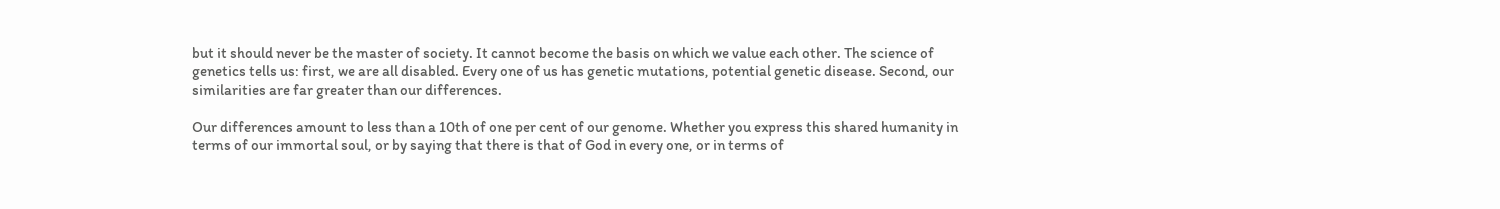but it should never be the master of society. It cannot become the basis on which we value each other. The science of genetics tells us: first, we are all disabled. Every one of us has genetic mutations, potential genetic disease. Second, our similarities are far greater than our differences.

Our differences amount to less than a 10th of one per cent of our genome. Whether you express this shared humanity in terms of our immortal soul, or by saying that there is that of God in every one, or in terms of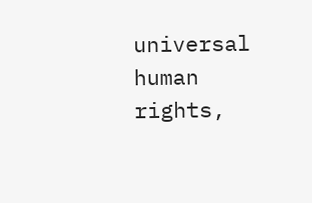universal human rights,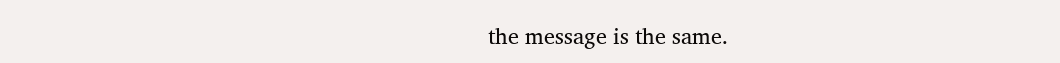the message is the same.